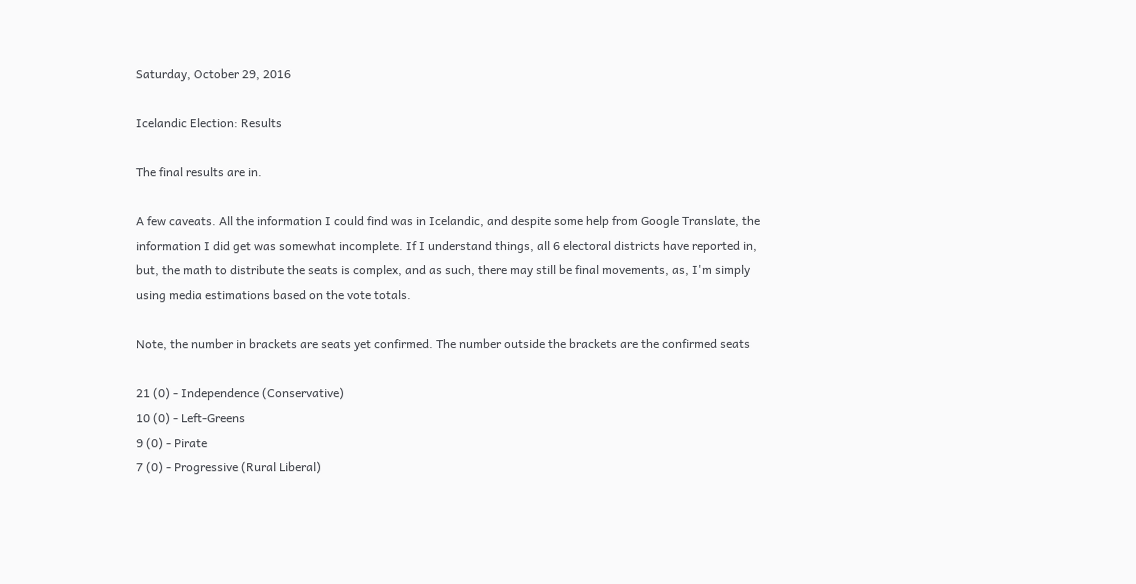Saturday, October 29, 2016

Icelandic Election: Results

The final results are in.

A few caveats. All the information I could find was in Icelandic, and despite some help from Google Translate, the information I did get was somewhat incomplete. If I understand things, all 6 electoral districts have reported in, but, the math to distribute the seats is complex, and as such, there may still be final movements, as, I'm simply using media estimations based on the vote totals.

Note, the number in brackets are seats yet confirmed. The number outside the brackets are the confirmed seats

21 (0) - Independence (Conservative)
10 (0) - Left-Greens
9 (0) - Pirate
7 (0) - Progressive (Rural Liberal)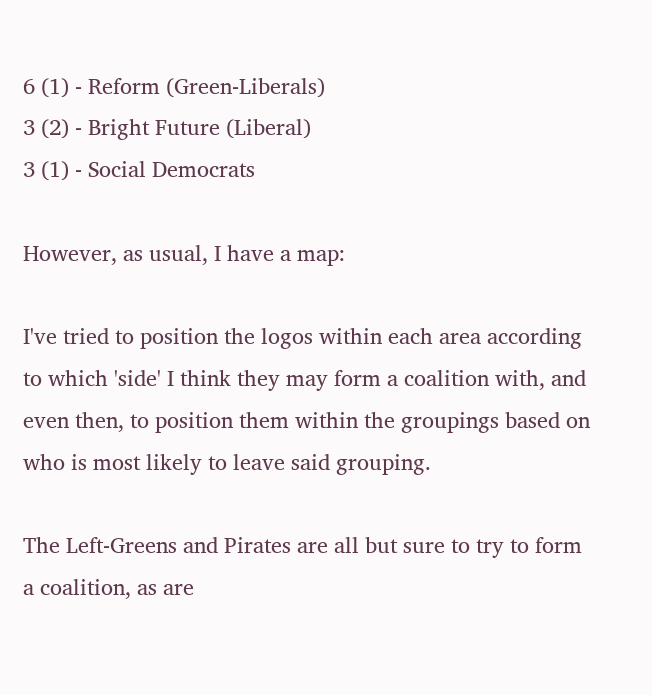6 (1) - Reform (Green-Liberals)
3 (2) - Bright Future (Liberal)
3 (1) - Social Democrats

However, as usual, I have a map:

I've tried to position the logos within each area according to which 'side' I think they may form a coalition with, and even then, to position them within the groupings based on who is most likely to leave said grouping.

The Left-Greens and Pirates are all but sure to try to form a coalition, as are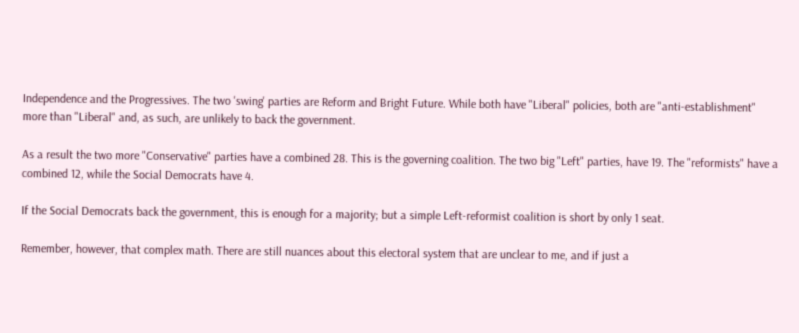Independence and the Progressives. The two 'swing' parties are Reform and Bright Future. While both have "Liberal" policies, both are "anti-establishment" more than "Liberal" and, as such, are unlikely to back the government.

As a result the two more "Conservative" parties have a combined 28. This is the governing coalition. The two big "Left" parties, have 19. The "reformists" have a combined 12, while the Social Democrats have 4.

If the Social Democrats back the government, this is enough for a majority; but a simple Left-reformist coalition is short by only 1 seat.

Remember, however, that complex math. There are still nuances about this electoral system that are unclear to me, and if just a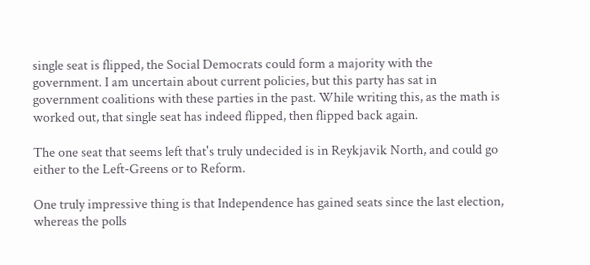single seat is flipped, the Social Democrats could form a majority with the government. I am uncertain about current policies, but this party has sat in government coalitions with these parties in the past. While writing this, as the math is worked out, that single seat has indeed flipped, then flipped back again.

The one seat that seems left that's truly undecided is in Reykjavik North, and could go either to the Left-Greens or to Reform.

One truly impressive thing is that Independence has gained seats since the last election, whereas the polls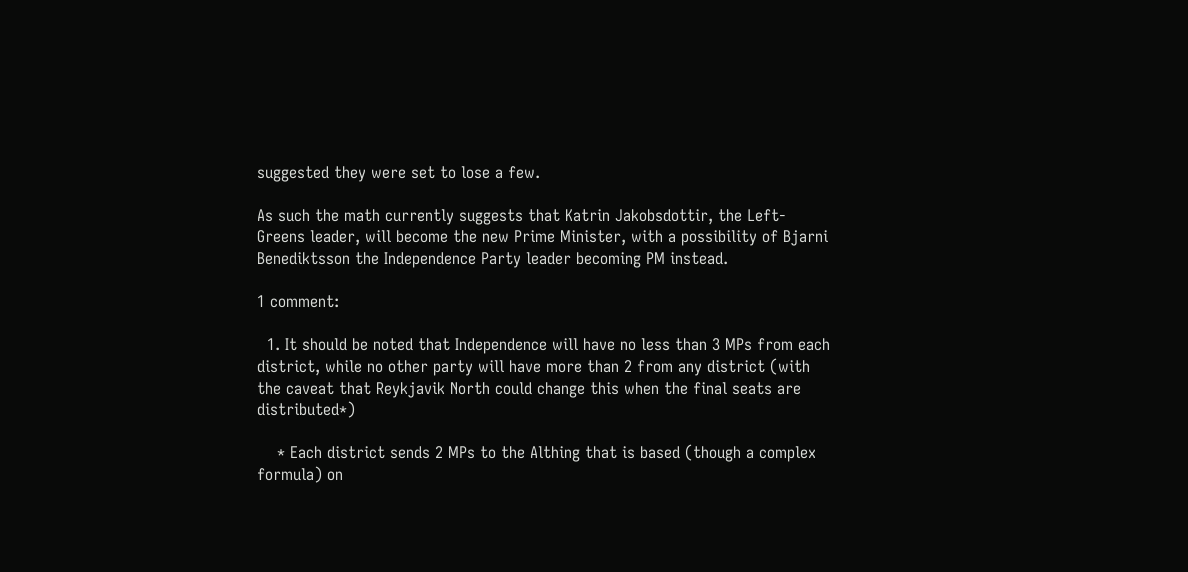suggested they were set to lose a few.

As such the math currently suggests that Katrin Jakobsdottir, the Left-Greens leader, will become the new Prime Minister, with a possibility of Bjarni Benediktsson the Independence Party leader becoming PM instead.

1 comment:

  1. It should be noted that Independence will have no less than 3 MPs from each district, while no other party will have more than 2 from any district (with the caveat that Reykjavik North could change this when the final seats are distributed*)

    * Each district sends 2 MPs to the Althing that is based (though a complex formula) on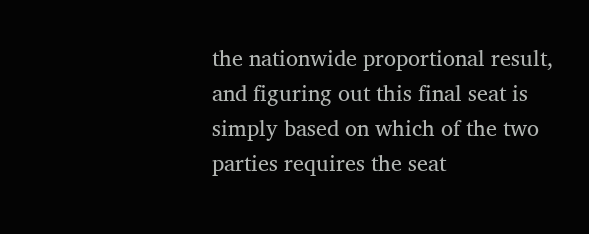the nationwide proportional result, and figuring out this final seat is simply based on which of the two parties requires the seat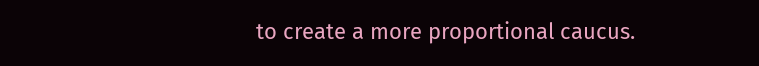to create a more proportional caucus.